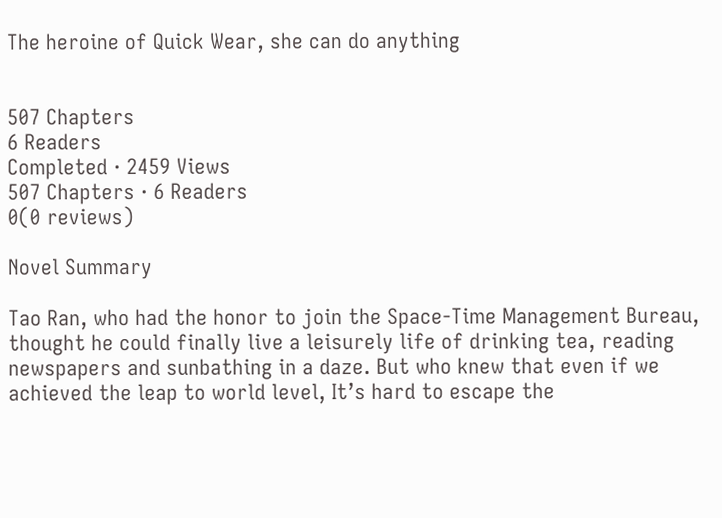The heroine of Quick Wear, she can do anything


507 Chapters
6 Readers
Completed · 2459 Views
507 Chapters · 6 Readers
0(0 reviews)

Novel Summary

Tao Ran, who had the honor to join the Space-Time Management Bureau, thought he could finally live a leisurely life of drinking tea, reading newspapers and sunbathing in a daze. But who knew that even if we achieved the leap to world level, It’s hard to escape the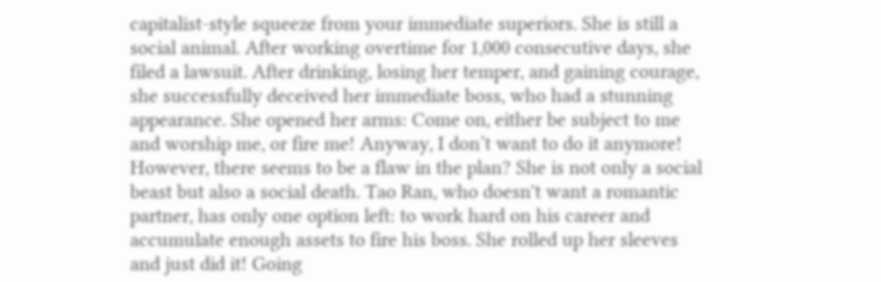capitalist-style squeeze from your immediate superiors. She is still a social animal. After working overtime for 1,000 consecutive days, she filed a lawsuit. After drinking, losing her temper, and gaining courage, she successfully deceived her immediate boss, who had a stunning appearance. She opened her arms: Come on, either be subject to me and worship me, or fire me! Anyway, I don’t want to do it anymore! However, there seems to be a flaw in the plan? She is not only a social beast but also a social death. Tao Ran, who doesn't want a romantic partner, has only one option left: to work hard on his career and accumulate enough assets to fire his boss. She rolled up her sleeves and just did it! Going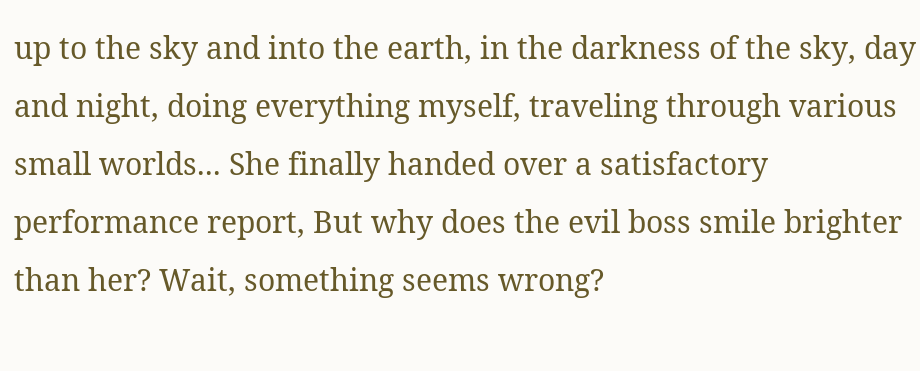up to the sky and into the earth, in the darkness of the sky, day and night, doing everything myself, traveling through various small worlds... She finally handed over a satisfactory performance report, But why does the evil boss smile brighter than her? Wait, something seems wrong?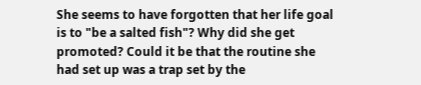She seems to have forgotten that her life goal is to "be a salted fish"? Why did she get promoted? Could it be that the routine she had set up was a trap set by the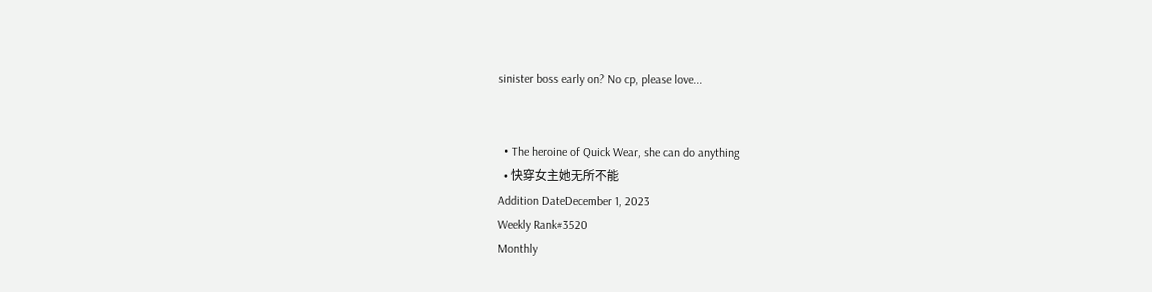sinister boss early on? No cp, please love...


  • The heroine of Quick Wear, she can do anything
  • 快穿女主她无所不能
Addition DateDecember 1, 2023
Weekly Rank#3520
Monthly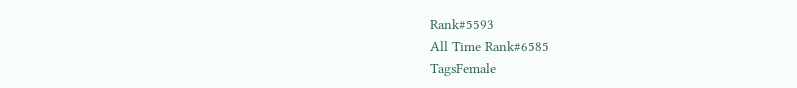Rank#5593
All Time Rank#6585
TagsFemale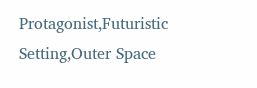Protagonist,Futuristic Setting,Outer Space